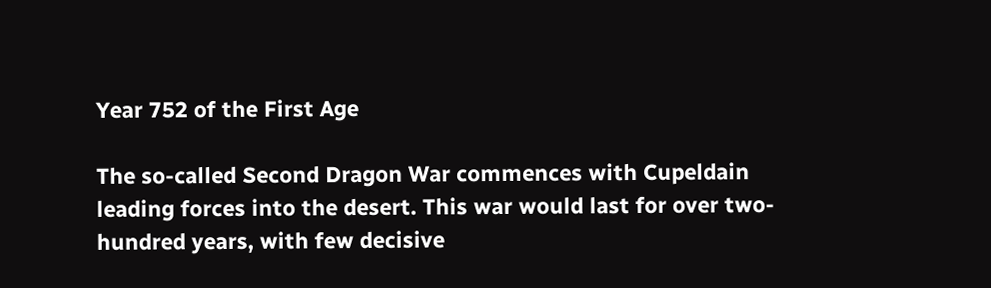Year 752 of the First Age

The so-called Second Dragon War commences with Cupeldain leading forces into the desert. This war would last for over two-hundred years, with few decisive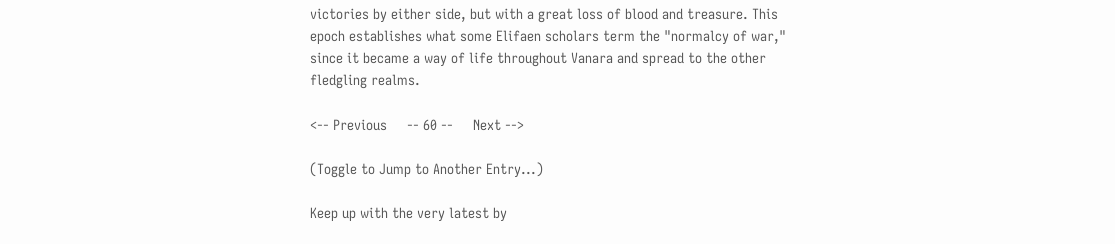victories by either side, but with a great loss of blood and treasure. This epoch establishes what some Elifaen scholars term the "normalcy of war," since it became a way of life throughout Vanara and spread to the other fledgling realms.

<-- Previous     -- 60 --     Next -->

(Toggle to Jump to Another Entry...)

Keep up with the very latest by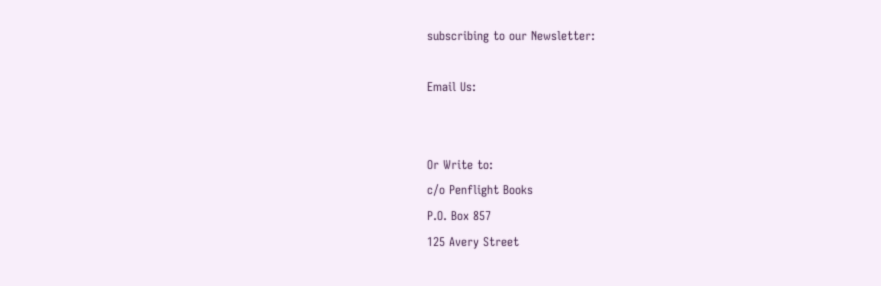subscribing to our Newsletter:

Email Us:


Or Write to:
c/o Penflight Books
P.O. Box 857
125 Avery Street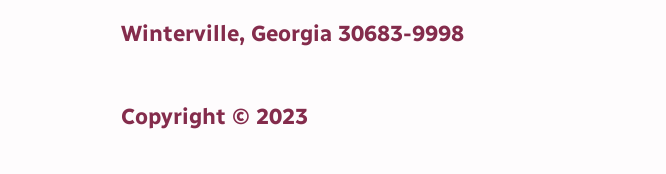Winterville, Georgia 30683-9998

Copyright © 2023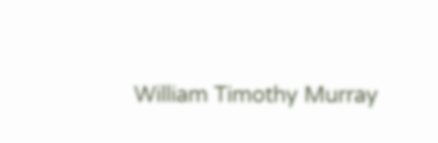William Timothy Murray